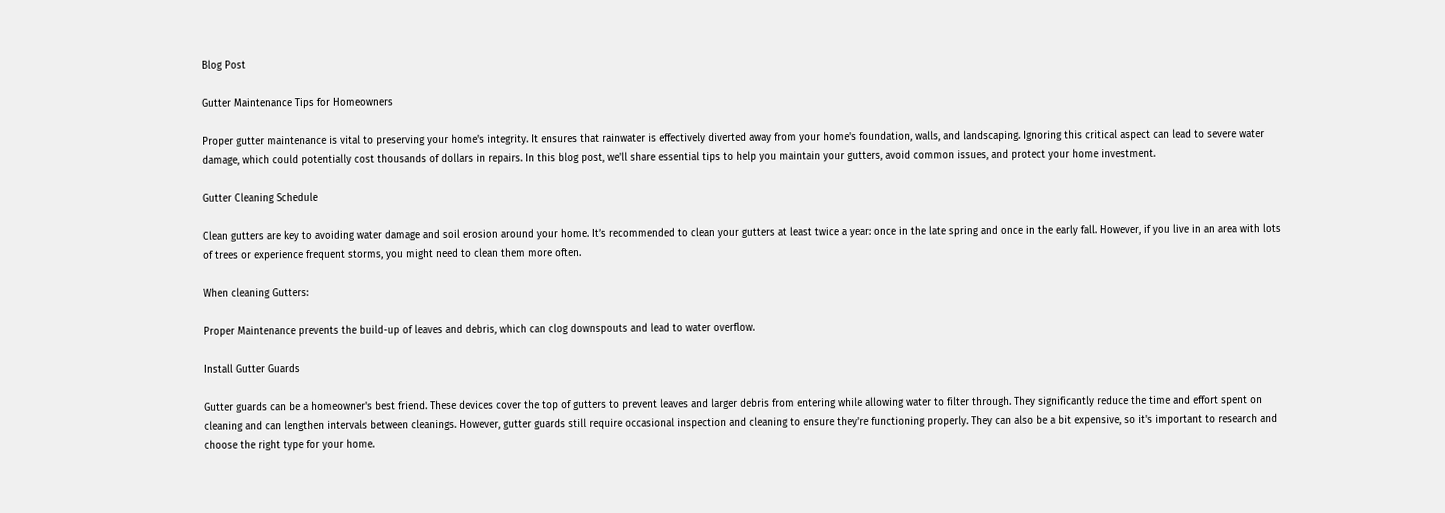Blog Post

Gutter Maintenance Tips for Homeowners

Proper gutter maintenance is vital to preserving your home's integrity. It ensures that rainwater is effectively diverted away from your home's foundation, walls, and landscaping. Ignoring this critical aspect can lead to severe water damage, which could potentially cost thousands of dollars in repairs. In this blog post, we'll share essential tips to help you maintain your gutters, avoid common issues, and protect your home investment.

Gutter Cleaning Schedule

Clean gutters are key to avoiding water damage and soil erosion around your home. It’s recommended to clean your gutters at least twice a year: once in the late spring and once in the early fall. However, if you live in an area with lots of trees or experience frequent storms, you might need to clean them more often.

When cleaning Gutters:

Proper Maintenance prevents the build-up of leaves and debris, which can clog downspouts and lead to water overflow.

Install Gutter Guards

Gutter guards can be a homeowner's best friend. These devices cover the top of gutters to prevent leaves and larger debris from entering while allowing water to filter through. They significantly reduce the time and effort spent on cleaning and can lengthen intervals between cleanings. However, gutter guards still require occasional inspection and cleaning to ensure they're functioning properly. They can also be a bit expensive, so it's important to research and choose the right type for your home.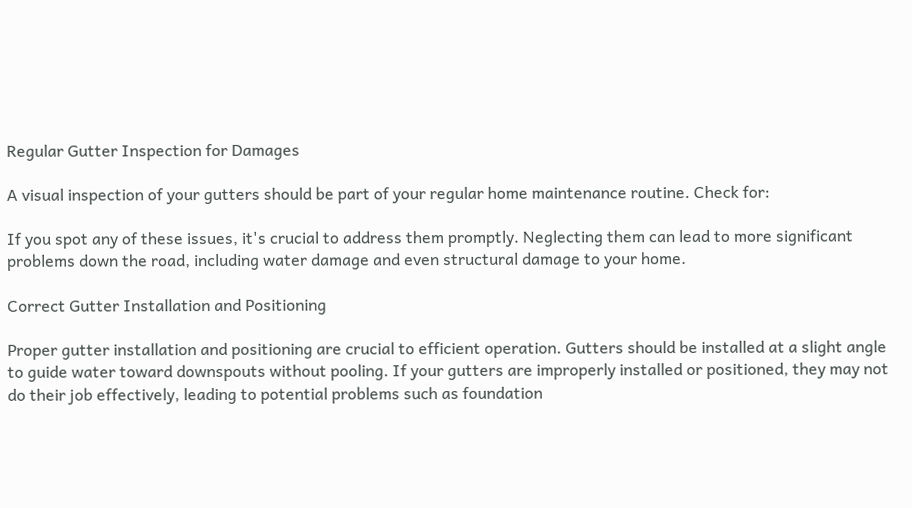Regular Gutter Inspection for Damages

A visual inspection of your gutters should be part of your regular home maintenance routine. Check for:

If you spot any of these issues, it's crucial to address them promptly. Neglecting them can lead to more significant problems down the road, including water damage and even structural damage to your home.

Correct Gutter Installation and Positioning

Proper gutter installation and positioning are crucial to efficient operation. Gutters should be installed at a slight angle to guide water toward downspouts without pooling. If your gutters are improperly installed or positioned, they may not do their job effectively, leading to potential problems such as foundation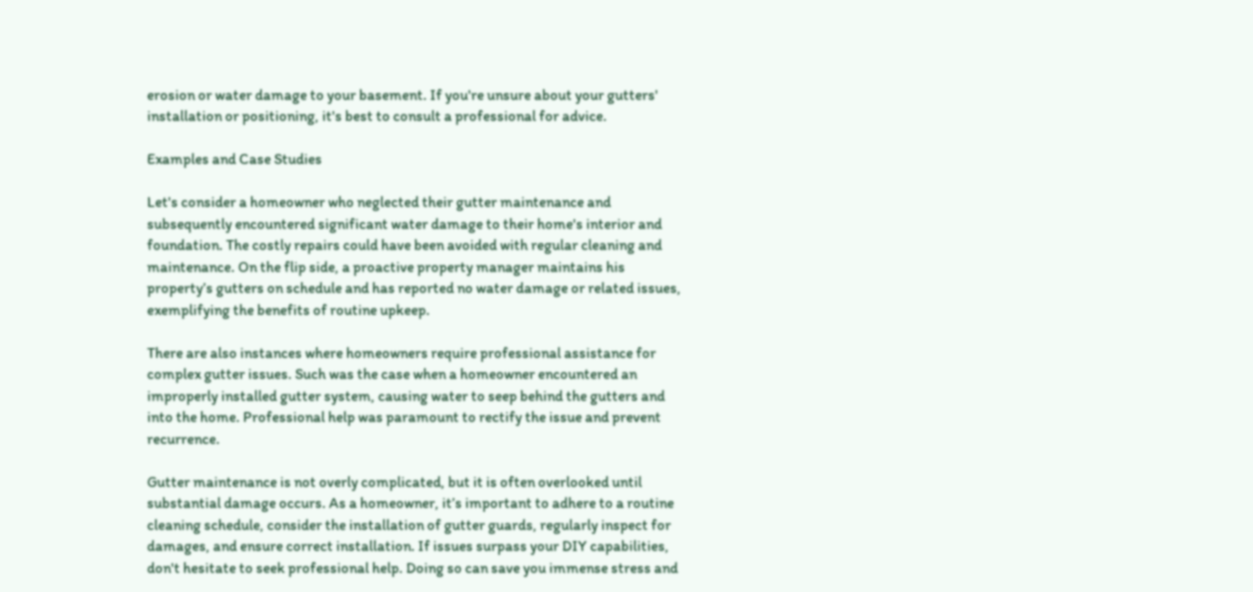erosion or water damage to your basement. If you're unsure about your gutters' installation or positioning, it's best to consult a professional for advice.

Examples and Case Studies

Let's consider a homeowner who neglected their gutter maintenance and subsequently encountered significant water damage to their home's interior and foundation. The costly repairs could have been avoided with regular cleaning and maintenance. On the flip side, a proactive property manager maintains his property’s gutters on schedule and has reported no water damage or related issues, exemplifying the benefits of routine upkeep.

There are also instances where homeowners require professional assistance for complex gutter issues. Such was the case when a homeowner encountered an improperly installed gutter system, causing water to seep behind the gutters and into the home. Professional help was paramount to rectify the issue and prevent recurrence.

Gutter maintenance is not overly complicated, but it is often overlooked until substantial damage occurs. As a homeowner, it’s important to adhere to a routine cleaning schedule, consider the installation of gutter guards, regularly inspect for damages, and ensure correct installation. If issues surpass your DIY capabilities, don't hesitate to seek professional help. Doing so can save you immense stress and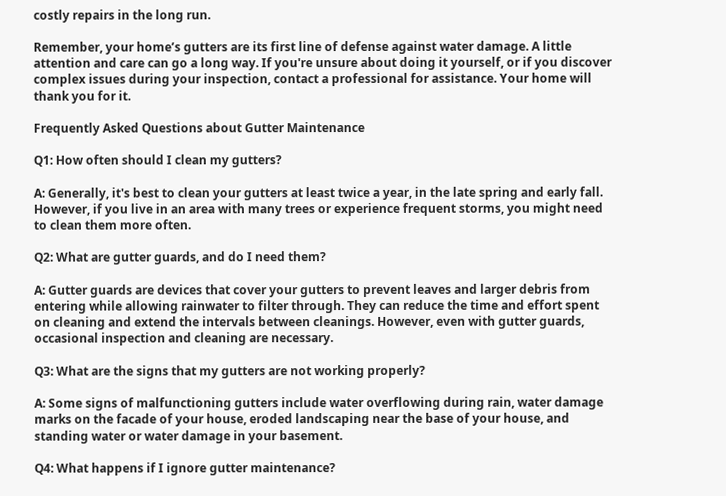costly repairs in the long run.

Remember, your home’s gutters are its first line of defense against water damage. A little attention and care can go a long way. If you're unsure about doing it yourself, or if you discover complex issues during your inspection, contact a professional for assistance. Your home will thank you for it.

Frequently Asked Questions about Gutter Maintenance

Q1: How often should I clean my gutters?

A: Generally, it's best to clean your gutters at least twice a year, in the late spring and early fall. However, if you live in an area with many trees or experience frequent storms, you might need to clean them more often.

Q2: What are gutter guards, and do I need them?

A: Gutter guards are devices that cover your gutters to prevent leaves and larger debris from entering while allowing rainwater to filter through. They can reduce the time and effort spent on cleaning and extend the intervals between cleanings. However, even with gutter guards, occasional inspection and cleaning are necessary.

Q3: What are the signs that my gutters are not working properly?

A: Some signs of malfunctioning gutters include water overflowing during rain, water damage marks on the facade of your house, eroded landscaping near the base of your house, and standing water or water damage in your basement.

Q4: What happens if I ignore gutter maintenance?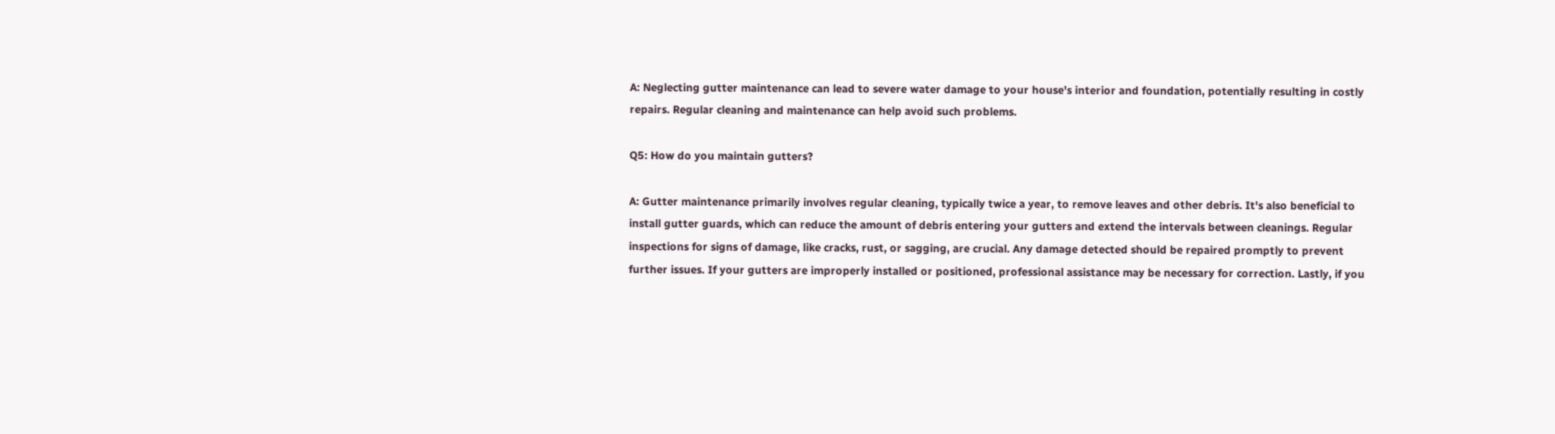A: Neglecting gutter maintenance can lead to severe water damage to your house's interior and foundation, potentially resulting in costly repairs. Regular cleaning and maintenance can help avoid such problems.

Q5: How do you maintain gutters?

A: Gutter maintenance primarily involves regular cleaning, typically twice a year, to remove leaves and other debris. It's also beneficial to install gutter guards, which can reduce the amount of debris entering your gutters and extend the intervals between cleanings. Regular inspections for signs of damage, like cracks, rust, or sagging, are crucial. Any damage detected should be repaired promptly to prevent further issues. If your gutters are improperly installed or positioned, professional assistance may be necessary for correction. Lastly, if you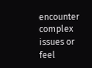encounter complex issues or feel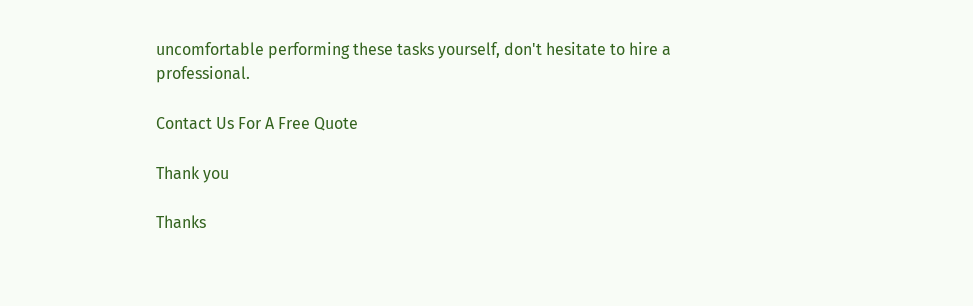uncomfortable performing these tasks yourself, don't hesitate to hire a professional.

Contact Us For A Free Quote

Thank you

Thanks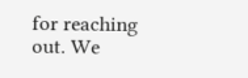for reaching out. We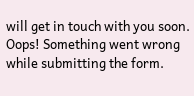will get in touch with you soon.
Oops! Something went wrong while submitting the form.